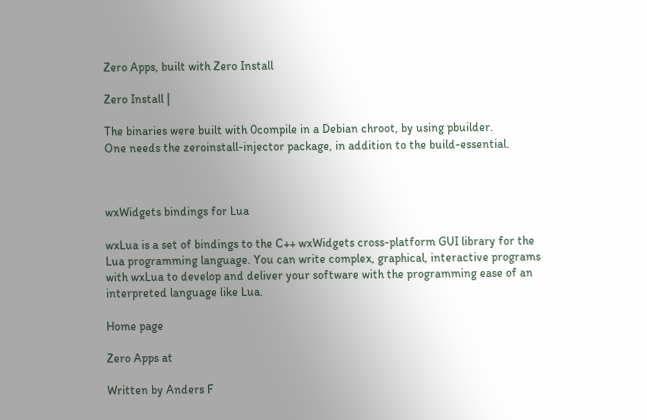Zero Apps, built with Zero Install

Zero Install |

The binaries were built with 0compile in a Debian chroot, by using pbuilder.
One needs the zeroinstall-injector package, in addition to the build-essential.



wxWidgets bindings for Lua

wxLua is a set of bindings to the C++ wxWidgets cross-platform GUI library for the Lua programming language. You can write complex, graphical, interactive programs with wxLua to develop and deliver your software with the programming ease of an interpreted language like Lua.

Home page

Zero Apps at

Written by Anders F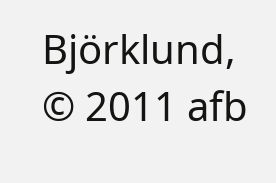Björklund, © 2011 afb